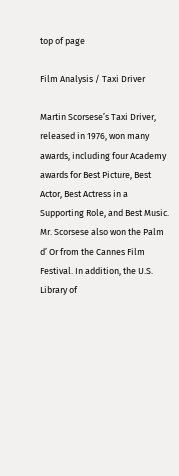top of page

Film Analysis / Taxi Driver

Martin Scorsese’s Taxi Driver, released in 1976, won many awards, including four Academy awards for Best Picture, Best Actor, Best Actress in a Supporting Role, and Best Music. Mr. Scorsese also won the Palm d’ Or from the Cannes Film Festival. In addition, the U.S. Library of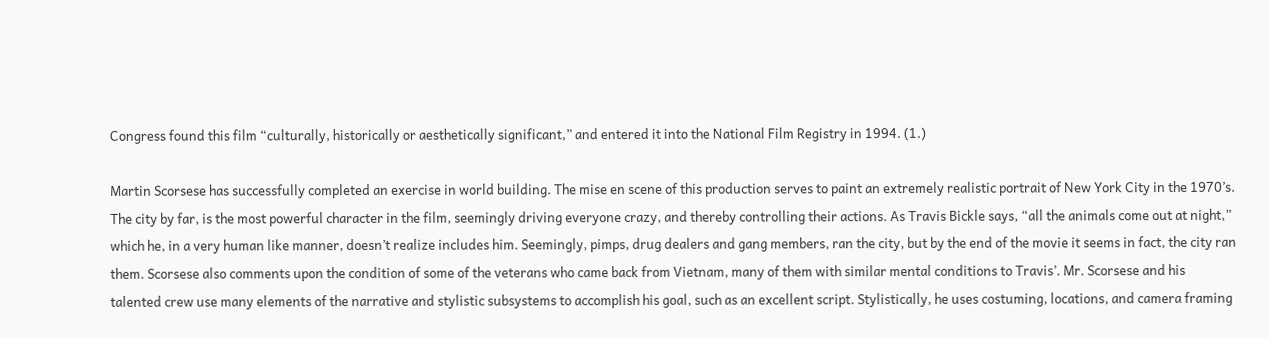Congress found this film “culturally, historically or aesthetically significant,” and entered it into the National Film Registry in 1994. (1.)

Martin Scorsese has successfully completed an exercise in world building. The mise en scene of this production serves to paint an extremely realistic portrait of New York City in the 1970’s. The city by far, is the most powerful character in the film, seemingly driving everyone crazy, and thereby controlling their actions. As Travis Bickle says, “all the animals come out at night,” which he, in a very human like manner, doesn’t realize includes him. Seemingly, pimps, drug dealers and gang members, ran the city, but by the end of the movie it seems in fact, the city ran them. Scorsese also comments upon the condition of some of the veterans who came back from Vietnam, many of them with similar mental conditions to Travis’. Mr. Scorsese and his talented crew use many elements of the narrative and stylistic subsystems to accomplish his goal, such as an excellent script. Stylistically, he uses costuming, locations, and camera framing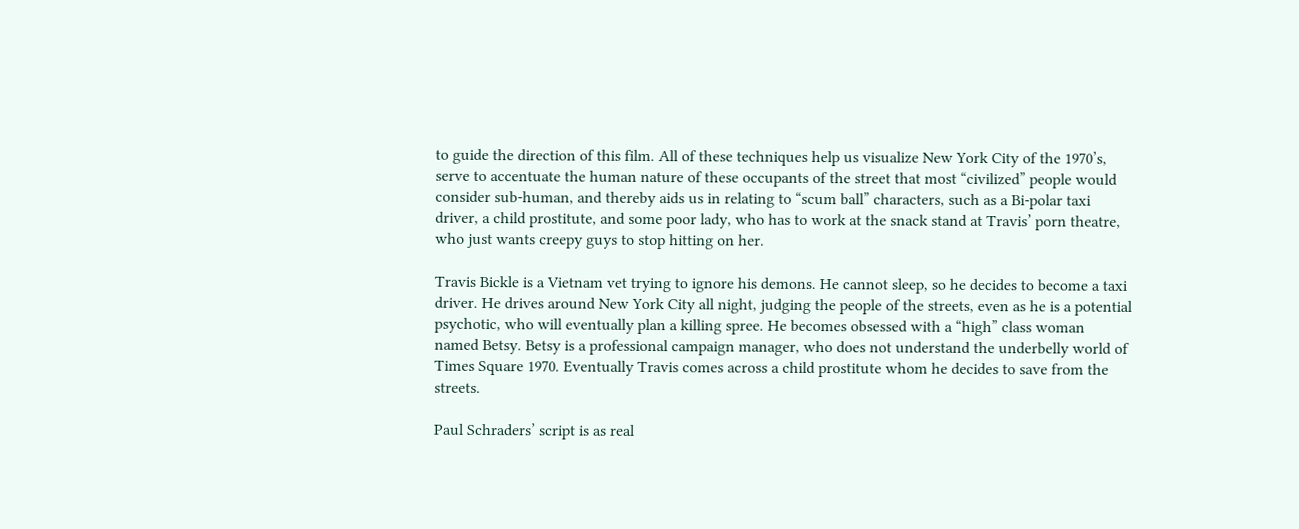to guide the direction of this film. All of these techniques help us visualize New York City of the 1970’s, serve to accentuate the human nature of these occupants of the street that most “civilized” people would consider sub-human, and thereby aids us in relating to “scum ball” characters, such as a Bi-polar taxi driver, a child prostitute, and some poor lady, who has to work at the snack stand at Travis’ porn theatre, who just wants creepy guys to stop hitting on her.

Travis Bickle is a Vietnam vet trying to ignore his demons. He cannot sleep, so he decides to become a taxi driver. He drives around New York City all night, judging the people of the streets, even as he is a potential psychotic, who will eventually plan a killing spree. He becomes obsessed with a “high” class woman named Betsy. Betsy is a professional campaign manager, who does not understand the underbelly world of Times Square 1970. Eventually Travis comes across a child prostitute whom he decides to save from the streets.

Paul Schraders’ script is as real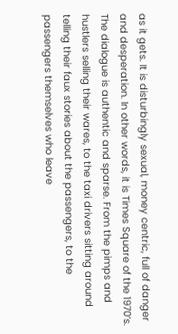as it gets. It is disturbingly sexual, money centric, full of danger and desperation. In other words, it is Times Square of the 1970’s. The dialogue is authentic and sparse. From the pimps and hustlers selling their wares, to the taxi drivers sitting around telling their faux stories about the passengers, to the passengers themselves who leave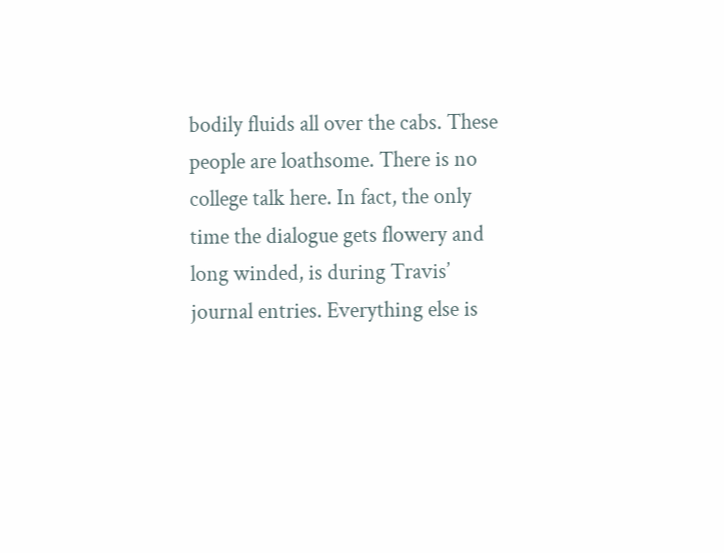bodily fluids all over the cabs. These people are loathsome. There is no college talk here. In fact, the only time the dialogue gets flowery and long winded, is during Travis’ journal entries. Everything else is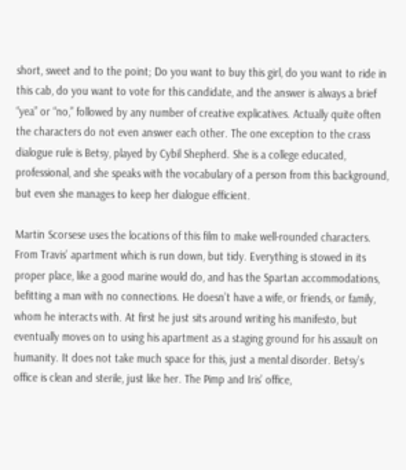short, sweet and to the point; Do you want to buy this girl, do you want to ride in this cab, do you want to vote for this candidate, and the answer is always a brief “yea” or “no,” followed by any number of creative explicatives. Actually quite often the characters do not even answer each other. The one exception to the crass dialogue rule is Betsy, played by Cybil Shepherd. She is a college educated, professional, and she speaks with the vocabulary of a person from this background, but even she manages to keep her dialogue efficient.

Martin Scorsese uses the locations of this film to make well-rounded characters. From Travis’ apartment which is run down, but tidy. Everything is stowed in its proper place, like a good marine would do, and has the Spartan accommodations, befitting a man with no connections. He doesn’t have a wife, or friends, or family, whom he interacts with. At first he just sits around writing his manifesto, but eventually moves on to using his apartment as a staging ground for his assault on humanity. It does not take much space for this, just a mental disorder. Betsy’s office is clean and sterile, just like her. The Pimp and Iris’ office,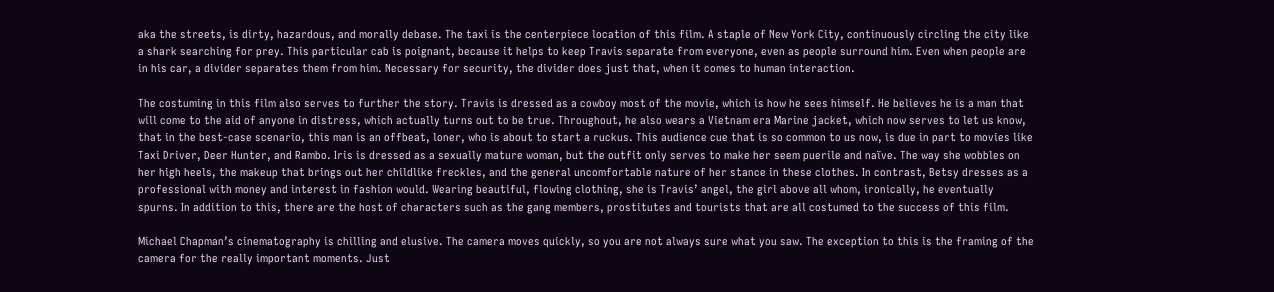aka the streets, is dirty, hazardous, and morally debase. The taxi is the centerpiece location of this film. A staple of New York City, continuously circling the city like a shark searching for prey. This particular cab is poignant, because it helps to keep Travis separate from everyone, even as people surround him. Even when people are in his car, a divider separates them from him. Necessary for security, the divider does just that, when it comes to human interaction.

The costuming in this film also serves to further the story. Travis is dressed as a cowboy most of the movie, which is how he sees himself. He believes he is a man that will come to the aid of anyone in distress, which actually turns out to be true. Throughout, he also wears a Vietnam era Marine jacket, which now serves to let us know, that in the best-case scenario, this man is an offbeat, loner, who is about to start a ruckus. This audience cue that is so common to us now, is due in part to movies like Taxi Driver, Deer Hunter, and Rambo. Iris is dressed as a sexually mature woman, but the outfit only serves to make her seem puerile and naïve. The way she wobbles on her high heels, the makeup that brings out her childlike freckles, and the general uncomfortable nature of her stance in these clothes. In contrast, Betsy dresses as a professional with money and interest in fashion would. Wearing beautiful, flowing clothing, she is Travis’ angel, the girl above all whom, ironically, he eventually spurns. In addition to this, there are the host of characters such as the gang members, prostitutes and tourists that are all costumed to the success of this film.

Michael Chapman’s cinematography is chilling and elusive. The camera moves quickly, so you are not always sure what you saw. The exception to this is the framing of the camera for the really important moments. Just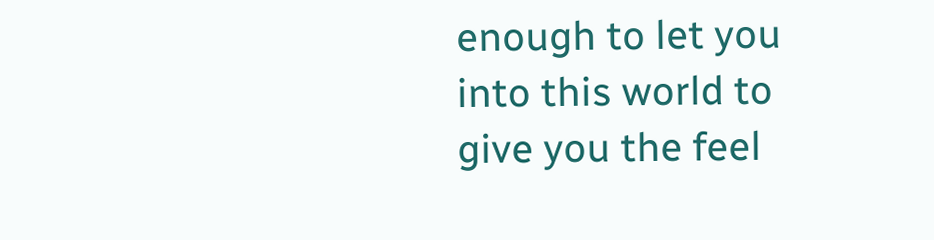enough to let you into this world to give you the feel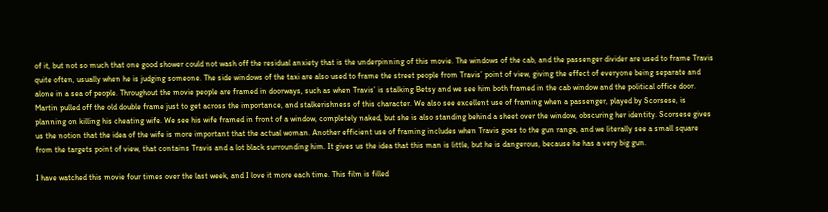of it, but not so much that one good shower could not wash off the residual anxiety that is the underpinning of this movie. The windows of the cab, and the passenger divider are used to frame Travis quite often, usually when he is judging someone. The side windows of the taxi are also used to frame the street people from Travis’ point of view, giving the effect of everyone being separate and alone in a sea of people. Throughout the movie people are framed in doorways, such as when Travis’ is stalking Betsy and we see him both framed in the cab window and the political office door. Martin pulled off the old double frame just to get across the importance, and stalkerishness of this character. We also see excellent use of framing when a passenger, played by Scorsese, is planning on killing his cheating wife. We see his wife framed in front of a window, completely naked, but she is also standing behind a sheet over the window, obscuring her identity. Scorsese gives us the notion that the idea of the wife is more important that the actual woman. Another efficient use of framing includes when Travis goes to the gun range, and we literally see a small square from the targets point of view, that contains Travis and a lot black surrounding him. It gives us the idea that this man is little, but he is dangerous, because he has a very big gun.

I have watched this movie four times over the last week, and I love it more each time. This film is filled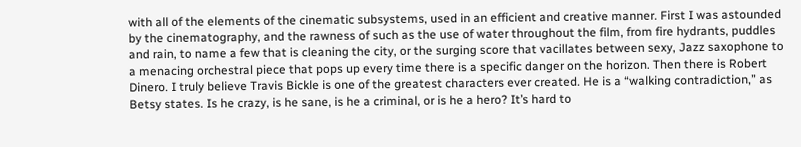with all of the elements of the cinematic subsystems, used in an efficient and creative manner. First I was astounded by the cinematography, and the rawness of such as the use of water throughout the film, from fire hydrants, puddles and rain, to name a few that is cleaning the city, or the surging score that vacillates between sexy, Jazz saxophone to a menacing orchestral piece that pops up every time there is a specific danger on the horizon. Then there is Robert Dinero. I truly believe Travis Bickle is one of the greatest characters ever created. He is a “walking contradiction,” as Betsy states. Is he crazy, is he sane, is he a criminal, or is he a hero? It’s hard to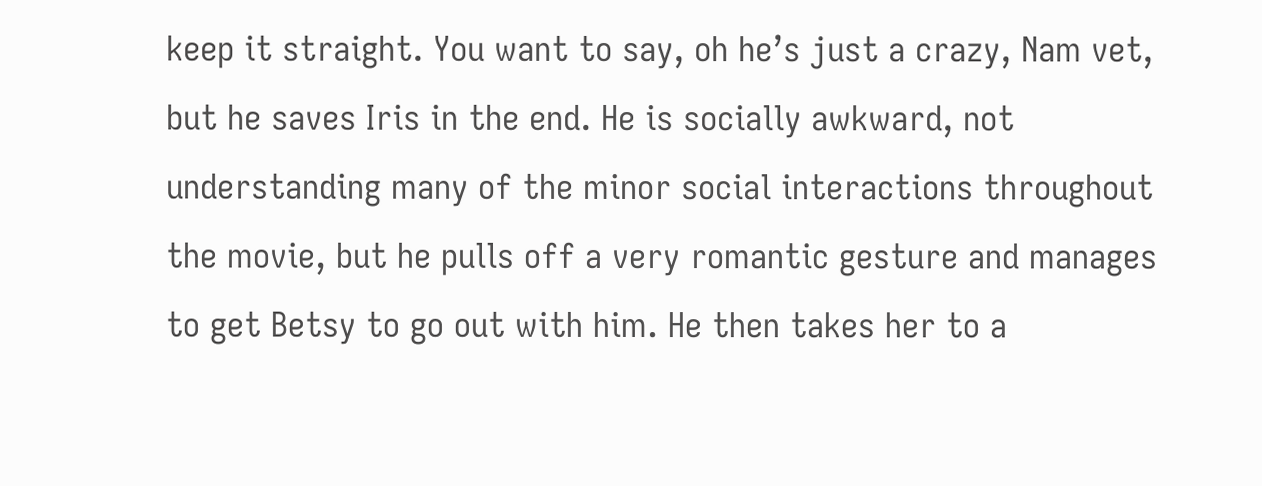keep it straight. You want to say, oh he’s just a crazy, Nam vet, but he saves Iris in the end. He is socially awkward, not understanding many of the minor social interactions throughout the movie, but he pulls off a very romantic gesture and manages to get Betsy to go out with him. He then takes her to a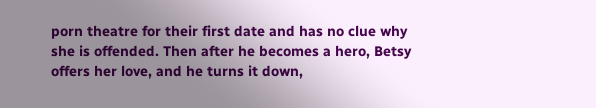porn theatre for their first date and has no clue why she is offended. Then after he becomes a hero, Betsy offers her love, and he turns it down,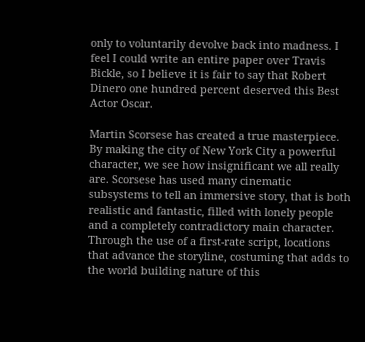only to voluntarily devolve back into madness. I feel I could write an entire paper over Travis Bickle, so I believe it is fair to say that Robert Dinero one hundred percent deserved this Best Actor Oscar.

Martin Scorsese has created a true masterpiece. By making the city of New York City a powerful character, we see how insignificant we all really are. Scorsese has used many cinematic subsystems to tell an immersive story, that is both realistic and fantastic, filled with lonely people and a completely contradictory main character. Through the use of a first-rate script, locations that advance the storyline, costuming that adds to the world building nature of this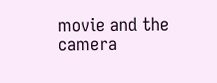movie and the camera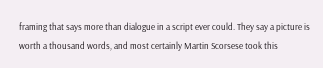framing that says more than dialogue in a script ever could. They say a picture is worth a thousand words, and most certainly Martin Scorsese took this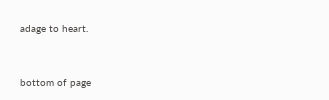adage to heart.


bottom of page